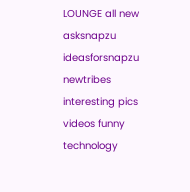LOUNGE all new asksnapzu ideasforsnapzu newtribes interesting pics videos funny technology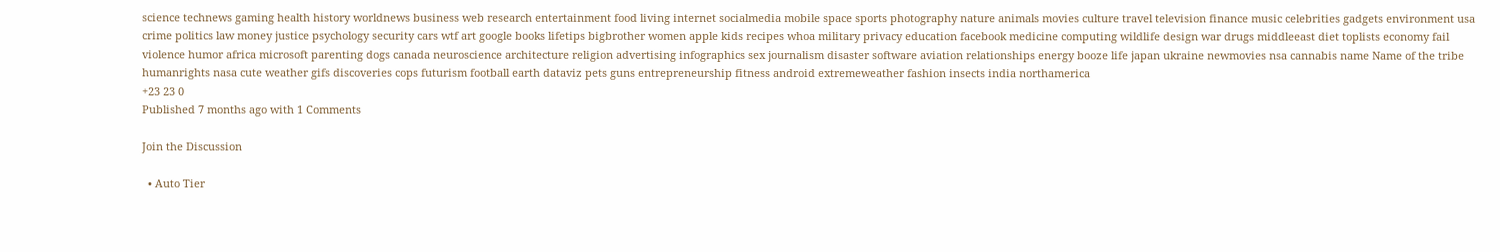science technews gaming health history worldnews business web research entertainment food living internet socialmedia mobile space sports photography nature animals movies culture travel television finance music celebrities gadgets environment usa crime politics law money justice psychology security cars wtf art google books lifetips bigbrother women apple kids recipes whoa military privacy education facebook medicine computing wildlife design war drugs middleeast diet toplists economy fail violence humor africa microsoft parenting dogs canada neuroscience architecture religion advertising infographics sex journalism disaster software aviation relationships energy booze life japan ukraine newmovies nsa cannabis name Name of the tribe humanrights nasa cute weather gifs discoveries cops futurism football earth dataviz pets guns entrepreneurship fitness android extremeweather fashion insects india northamerica
+23 23 0
Published 7 months ago with 1 Comments

Join the Discussion

  • Auto Tier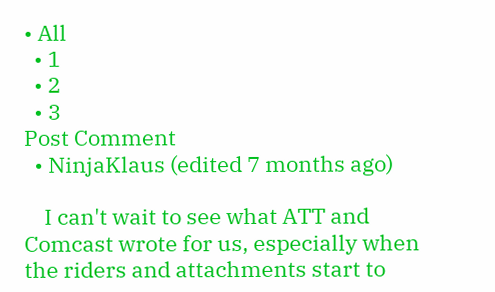• All
  • 1
  • 2
  • 3
Post Comment
  • NinjaKlaus (edited 7 months ago)

    I can't wait to see what ATT and Comcast wrote for us, especially when the riders and attachments start to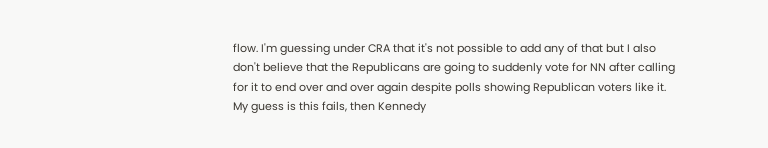flow. I'm guessing under CRA that it's not possible to add any of that but I also don't believe that the Republicans are going to suddenly vote for NN after calling for it to end over and over again despite polls showing Republican voters like it. My guess is this fails, then Kennedy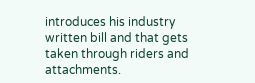introduces his industry written bill and that gets taken through riders and attachments.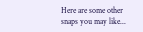Here are some other snaps you may like...